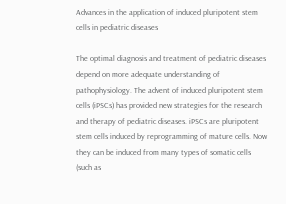Advances in the application of induced pluripotent stem cells in pediatric diseases

The optimal diagnosis and treatment of pediatric diseases depend on more adequate understanding of pathophysiology. The advent of induced pluripotent stem cells (iPSCs) has provided new strategies for the research and therapy of pediatric diseases. iPSCs are pluripotent stem cells induced by reprogramming of mature cells. Now they can be induced from many types of somatic cells (such as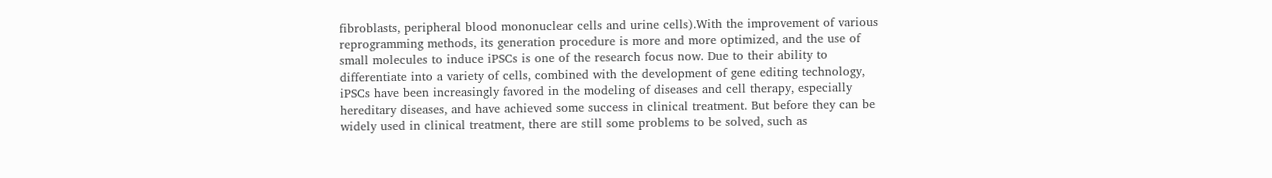fibroblasts, peripheral blood mononuclear cells and urine cells).With the improvement of various reprogramming methods, its generation procedure is more and more optimized, and the use of small molecules to induce iPSCs is one of the research focus now. Due to their ability to differentiate into a variety of cells, combined with the development of gene editing technology, iPSCs have been increasingly favored in the modeling of diseases and cell therapy, especially hereditary diseases, and have achieved some success in clinical treatment. But before they can be widely used in clinical treatment, there are still some problems to be solved, such as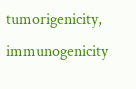tumorigenicity, immunogenicity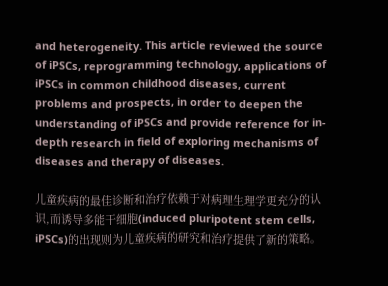and heterogeneity. This article reviewed the source of iPSCs, reprogramming technology, applications of iPSCs in common childhood diseases, current problems and prospects, in order to deepen the understanding of iPSCs and provide reference for in-depth research in field of exploring mechanisms of diseases and therapy of diseases.

儿童疾病的最佳诊断和治疗依赖于对病理生理学更充分的认识,而诱导多能干细胞(induced pluripotent stem cells, iPSCs)的出现则为儿童疾病的研究和治疗提供了新的策略。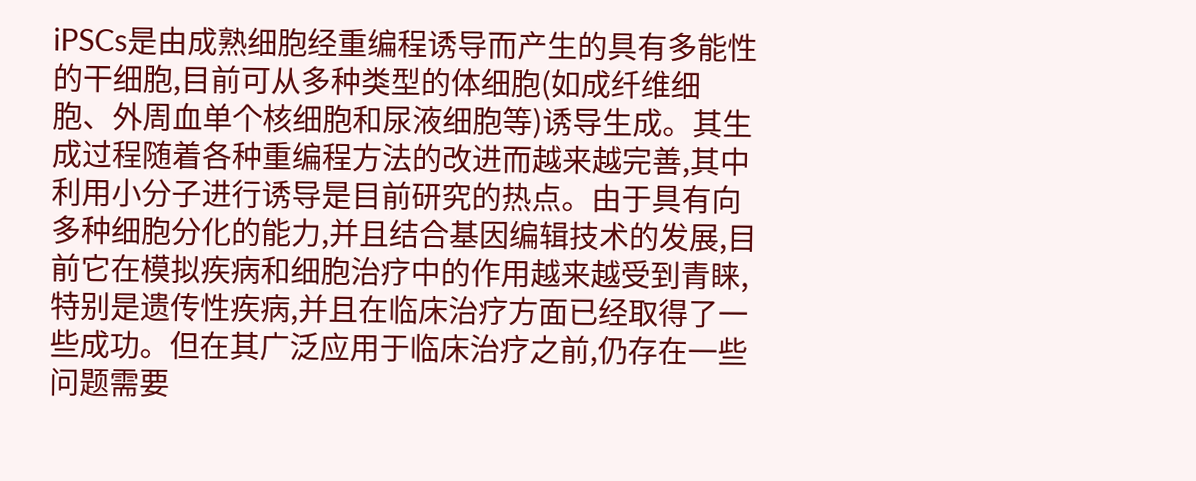iPSCs是由成熟细胞经重编程诱导而产生的具有多能性的干细胞,目前可从多种类型的体细胞(如成纤维细胞、外周血单个核细胞和尿液细胞等)诱导生成。其生成过程随着各种重编程方法的改进而越来越完善,其中利用小分子进行诱导是目前研究的热点。由于具有向多种细胞分化的能力,并且结合基因编辑技术的发展,目前它在模拟疾病和细胞治疗中的作用越来越受到青睐,特别是遗传性疾病,并且在临床治疗方面已经取得了一些成功。但在其广泛应用于临床治疗之前,仍存在一些问题需要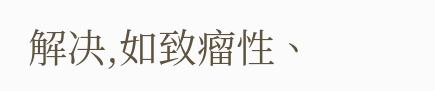解决,如致瘤性、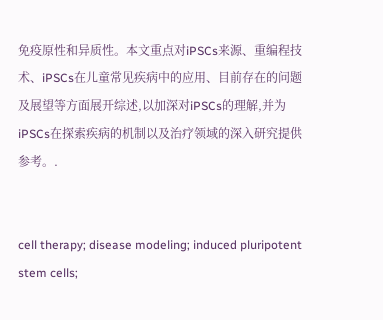免疫原性和异质性。本文重点对iPSCs来源、重编程技术、iPSCs在儿童常见疾病中的应用、目前存在的问题及展望等方面展开综述,以加深对iPSCs的理解,并为iPSCs在探索疾病的机制以及治疗领域的深入研究提供参考。.


cell therapy; disease modeling; induced pluripotent stem cells;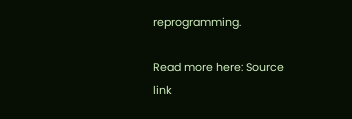reprogramming.

Read more here: Source link